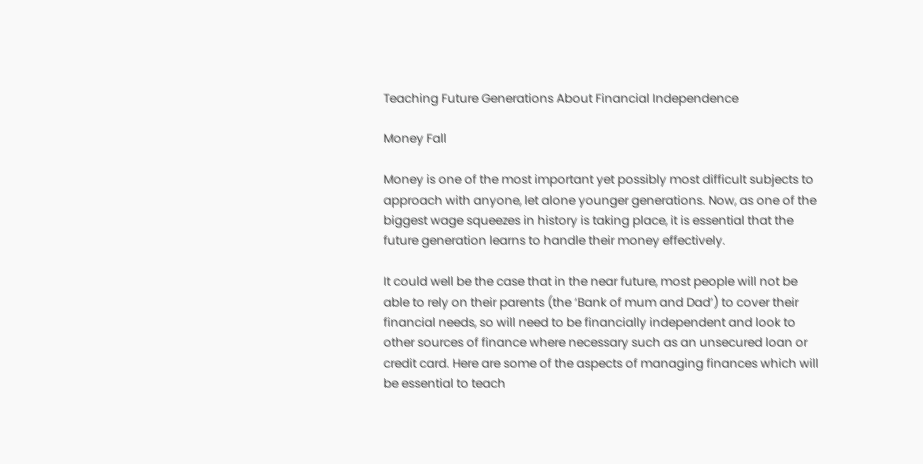Teaching Future Generations About Financial Independence

Money Fall

Money is one of the most important yet possibly most difficult subjects to approach with anyone, let alone younger generations. Now, as one of the biggest wage squeezes in history is taking place, it is essential that the future generation learns to handle their money effectively.

It could well be the case that in the near future, most people will not be able to rely on their parents (the ‘Bank of mum and Dad’) to cover their financial needs, so will need to be financially independent and look to other sources of finance where necessary such as an unsecured loan or credit card. Here are some of the aspects of managing finances which will be essential to teach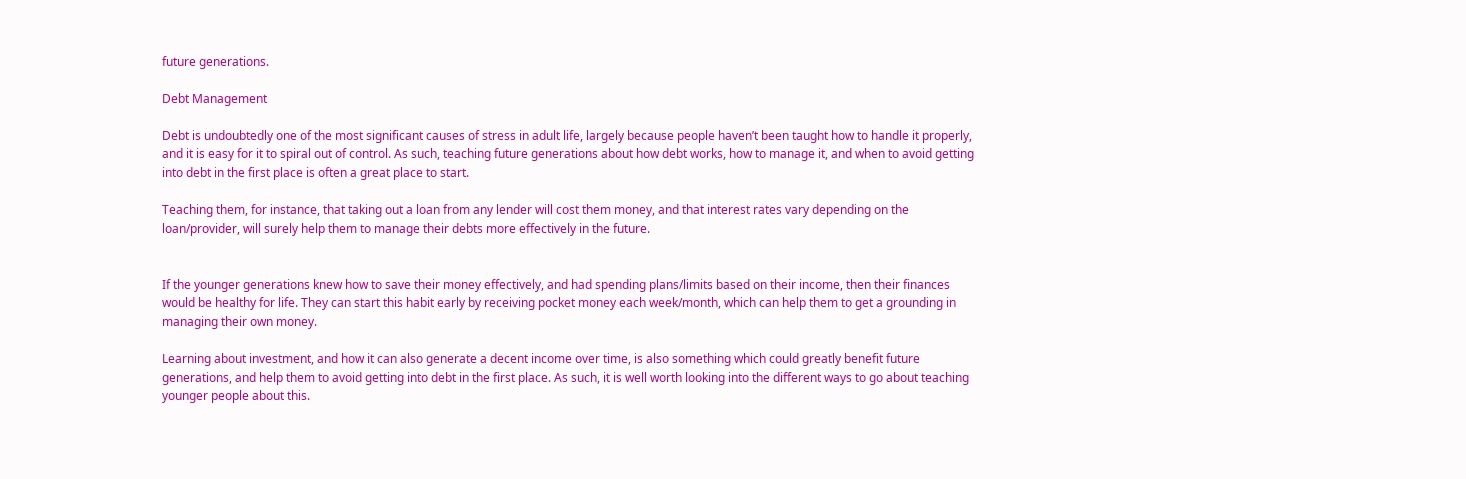future generations.

Debt Management

Debt is undoubtedly one of the most significant causes of stress in adult life, largely because people haven’t been taught how to handle it properly, and it is easy for it to spiral out of control. As such, teaching future generations about how debt works, how to manage it, and when to avoid getting into debt in the first place is often a great place to start.

Teaching them, for instance, that taking out a loan from any lender will cost them money, and that interest rates vary depending on the loan/provider, will surely help them to manage their debts more effectively in the future.


If the younger generations knew how to save their money effectively, and had spending plans/limits based on their income, then their finances would be healthy for life. They can start this habit early by receiving pocket money each week/month, which can help them to get a grounding in managing their own money.

Learning about investment, and how it can also generate a decent income over time, is also something which could greatly benefit future generations, and help them to avoid getting into debt in the first place. As such, it is well worth looking into the different ways to go about teaching younger people about this.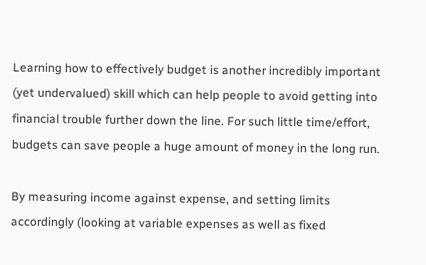Learning how to effectively budget is another incredibly important (yet undervalued) skill which can help people to avoid getting into financial trouble further down the line. For such little time/effort, budgets can save people a huge amount of money in the long run.

By measuring income against expense, and setting limits accordingly (looking at variable expenses as well as fixed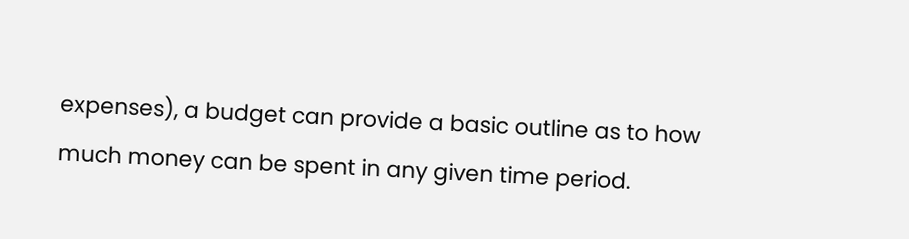expenses), a budget can provide a basic outline as to how much money can be spent in any given time period.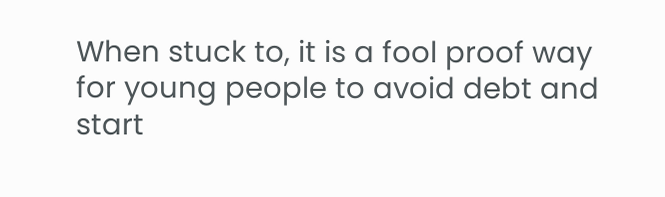When stuck to, it is a fool proof way for young people to avoid debt and start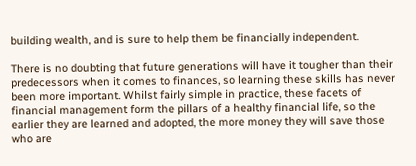building wealth, and is sure to help them be financially independent.

There is no doubting that future generations will have it tougher than their predecessors when it comes to finances, so learning these skills has never been more important. Whilst fairly simple in practice, these facets of financial management form the pillars of a healthy financial life, so the earlier they are learned and adopted, the more money they will save those who are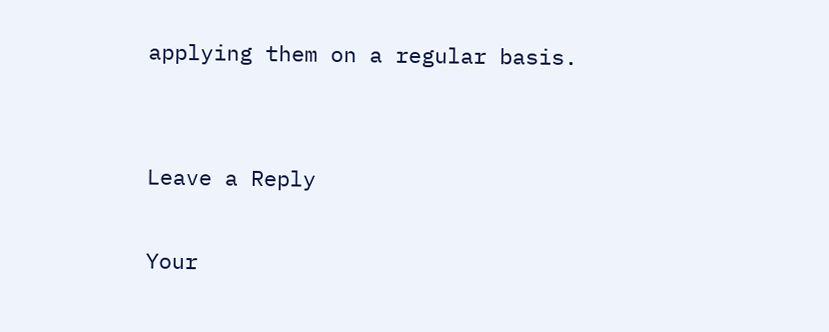applying them on a regular basis.


Leave a Reply

Your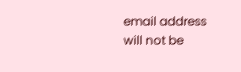email address will not be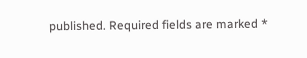published. Required fields are marked *